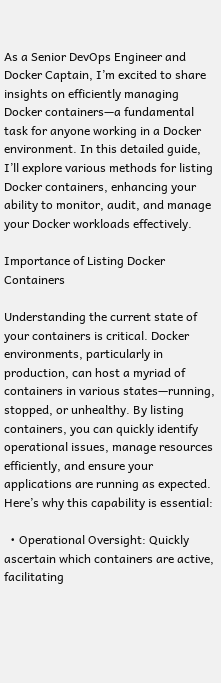As a Senior DevOps Engineer and Docker Captain, I’m excited to share insights on efficiently managing Docker containers—a fundamental task for anyone working in a Docker environment. In this detailed guide, I’ll explore various methods for listing Docker containers, enhancing your ability to monitor, audit, and manage your Docker workloads effectively.

Importance of Listing Docker Containers

Understanding the current state of your containers is critical. Docker environments, particularly in production, can host a myriad of containers in various states—running, stopped, or unhealthy. By listing containers, you can quickly identify operational issues, manage resources efficiently, and ensure your applications are running as expected. Here’s why this capability is essential:

  • Operational Oversight: Quickly ascertain which containers are active, facilitating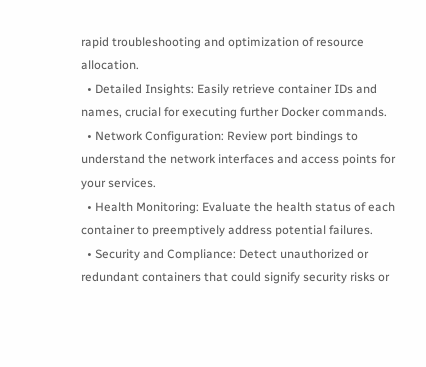rapid troubleshooting and optimization of resource allocation.
  • Detailed Insights: Easily retrieve container IDs and names, crucial for executing further Docker commands.
  • Network Configuration: Review port bindings to understand the network interfaces and access points for your services.
  • Health Monitoring: Evaluate the health status of each container to preemptively address potential failures.
  • Security and Compliance: Detect unauthorized or redundant containers that could signify security risks or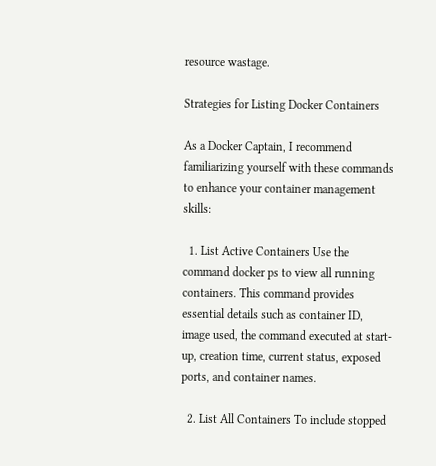resource wastage.

Strategies for Listing Docker Containers

As a Docker Captain, I recommend familiarizing yourself with these commands to enhance your container management skills:

  1. List Active Containers Use the command docker ps to view all running containers. This command provides essential details such as container ID, image used, the command executed at start-up, creation time, current status, exposed ports, and container names.

  2. List All Containers To include stopped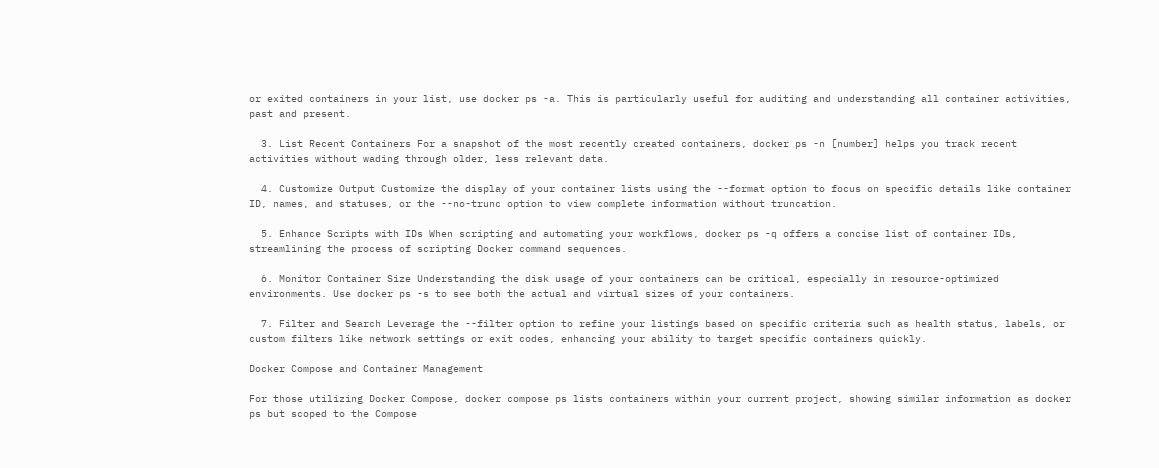or exited containers in your list, use docker ps -a. This is particularly useful for auditing and understanding all container activities, past and present.

  3. List Recent Containers For a snapshot of the most recently created containers, docker ps -n [number] helps you track recent activities without wading through older, less relevant data.

  4. Customize Output Customize the display of your container lists using the --format option to focus on specific details like container ID, names, and statuses, or the --no-trunc option to view complete information without truncation.

  5. Enhance Scripts with IDs When scripting and automating your workflows, docker ps -q offers a concise list of container IDs, streamlining the process of scripting Docker command sequences.

  6. Monitor Container Size Understanding the disk usage of your containers can be critical, especially in resource-optimized environments. Use docker ps -s to see both the actual and virtual sizes of your containers.

  7. Filter and Search Leverage the --filter option to refine your listings based on specific criteria such as health status, labels, or custom filters like network settings or exit codes, enhancing your ability to target specific containers quickly.

Docker Compose and Container Management

For those utilizing Docker Compose, docker compose ps lists containers within your current project, showing similar information as docker ps but scoped to the Compose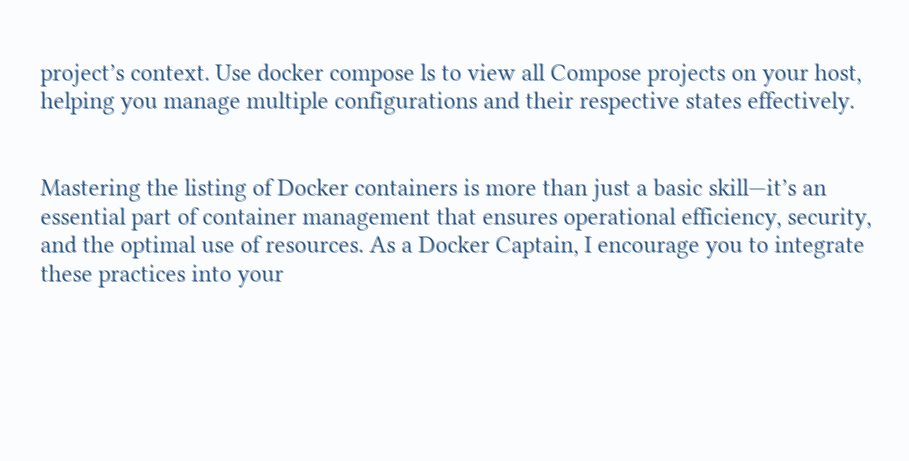project’s context. Use docker compose ls to view all Compose projects on your host, helping you manage multiple configurations and their respective states effectively.


Mastering the listing of Docker containers is more than just a basic skill—it’s an essential part of container management that ensures operational efficiency, security, and the optimal use of resources. As a Docker Captain, I encourage you to integrate these practices into your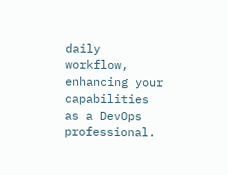daily workflow, enhancing your capabilities as a DevOps professional.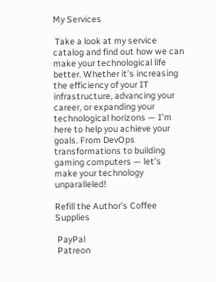My Services

 Take a look at my service catalog and find out how we can make your technological life better. Whether it’s increasing the efficiency of your IT infrastructure, advancing your career, or expanding your technological horizons — I’m here to help you achieve your goals. From DevOps transformations to building gaming computers — let’s make your technology unparalleled!

Refill the Author’s Coffee Supplies

 PayPal
 Patreon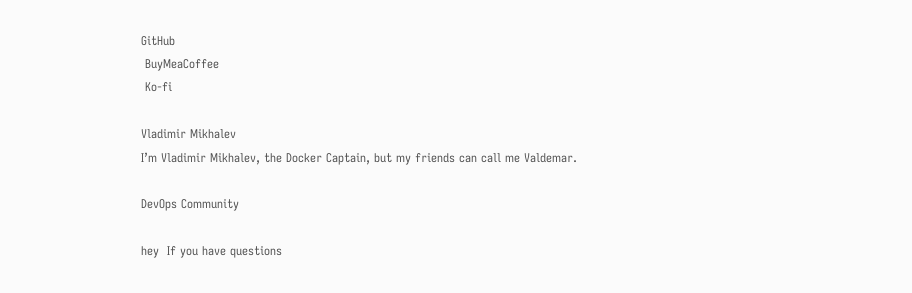GitHub
 BuyMeaCoffee
 Ko-fi

Vladimir Mikhalev
I’m Vladimir Mikhalev, the Docker Captain, but my friends can call me Valdemar.

DevOps Community

hey  If you have questions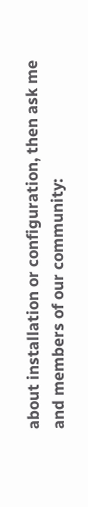about installation or configuration, then ask me and members of our community: